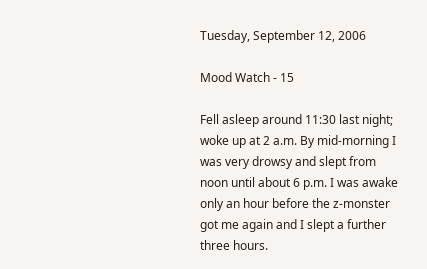Tuesday, September 12, 2006

Mood Watch - 15

Fell asleep around 11:30 last night; woke up at 2 a.m. By mid-morning I was very drowsy and slept from noon until about 6 p.m. I was awake only an hour before the z-monster got me again and I slept a further three hours.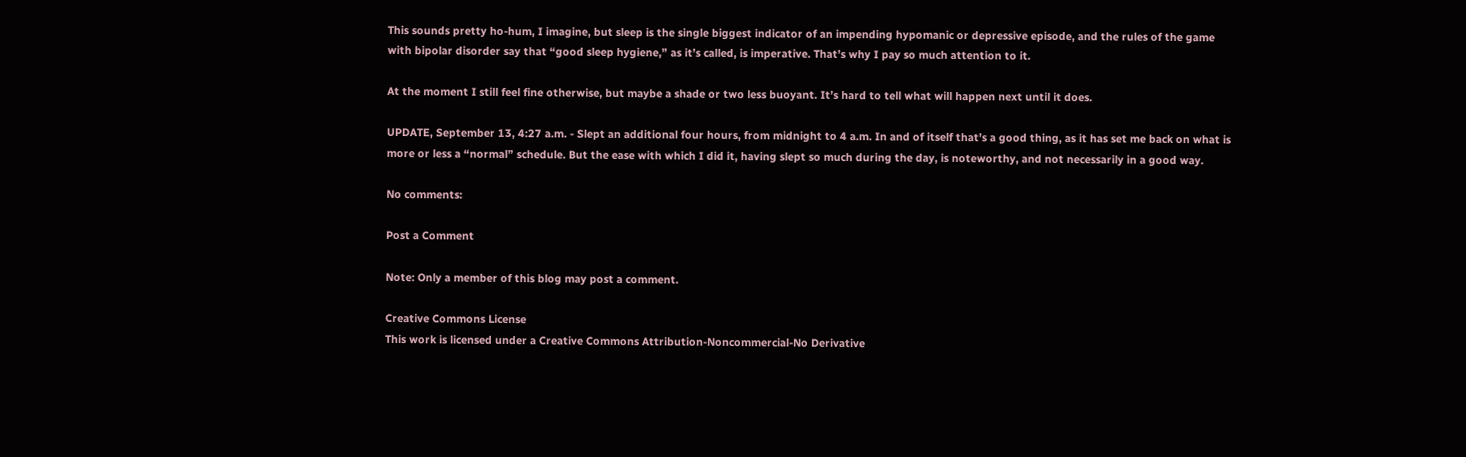This sounds pretty ho-hum, I imagine, but sleep is the single biggest indicator of an impending hypomanic or depressive episode, and the rules of the game with bipolar disorder say that “good sleep hygiene,” as it’s called, is imperative. That’s why I pay so much attention to it.

At the moment I still feel fine otherwise, but maybe a shade or two less buoyant. It’s hard to tell what will happen next until it does.

UPDATE, September 13, 4:27 a.m. - Slept an additional four hours, from midnight to 4 a.m. In and of itself that’s a good thing, as it has set me back on what is more or less a “normal” schedule. But the ease with which I did it, having slept so much during the day, is noteworthy, and not necessarily in a good way.

No comments:

Post a Comment

Note: Only a member of this blog may post a comment.

Creative Commons License
This work is licensed under a Creative Commons Attribution-Noncommercial-No Derivative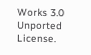Works 3.0 Unported License.